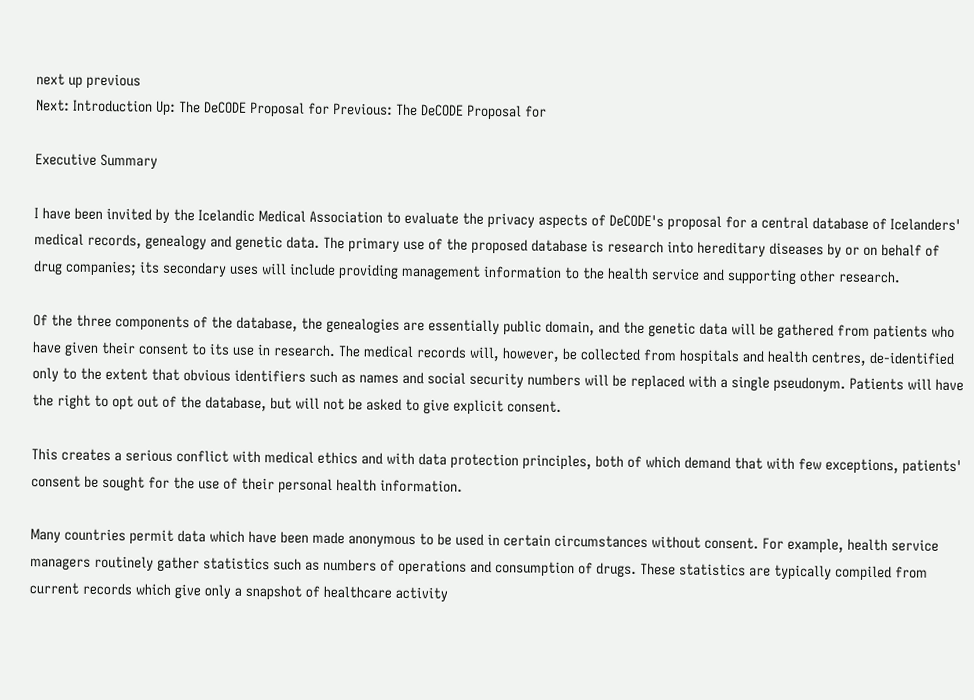next up previous
Next: Introduction Up: The DeCODE Proposal for Previous: The DeCODE Proposal for

Executive Summary

I have been invited by the Icelandic Medical Association to evaluate the privacy aspects of DeCODE's proposal for a central database of Icelanders' medical records, genealogy and genetic data. The primary use of the proposed database is research into hereditary diseases by or on behalf of drug companies; its secondary uses will include providing management information to the health service and supporting other research.

Of the three components of the database, the genealogies are essentially public domain, and the genetic data will be gathered from patients who have given their consent to its use in research. The medical records will, however, be collected from hospitals and health centres, de-identified only to the extent that obvious identifiers such as names and social security numbers will be replaced with a single pseudonym. Patients will have the right to opt out of the database, but will not be asked to give explicit consent.

This creates a serious conflict with medical ethics and with data protection principles, both of which demand that with few exceptions, patients' consent be sought for the use of their personal health information.

Many countries permit data which have been made anonymous to be used in certain circumstances without consent. For example, health service managers routinely gather statistics such as numbers of operations and consumption of drugs. These statistics are typically compiled from current records which give only a snapshot of healthcare activity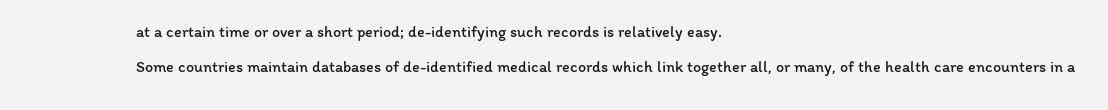at a certain time or over a short period; de-identifying such records is relatively easy.

Some countries maintain databases of de-identified medical records which link together all, or many, of the health care encounters in a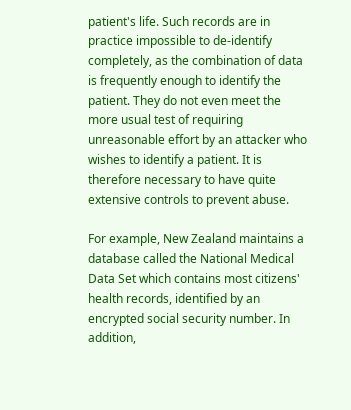patient's life. Such records are in practice impossible to de-identify completely, as the combination of data is frequently enough to identify the patient. They do not even meet the more usual test of requiring unreasonable effort by an attacker who wishes to identify a patient. It is therefore necessary to have quite extensive controls to prevent abuse.

For example, New Zealand maintains a database called the National Medical Data Set which contains most citizens' health records, identified by an encrypted social security number. In addition,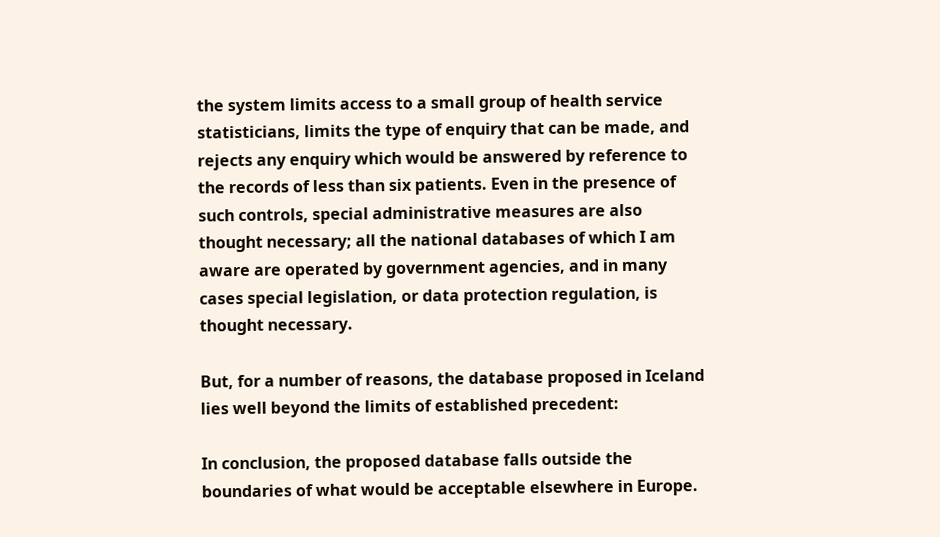the system limits access to a small group of health service statisticians, limits the type of enquiry that can be made, and rejects any enquiry which would be answered by reference to the records of less than six patients. Even in the presence of such controls, special administrative measures are also thought necessary; all the national databases of which I am aware are operated by government agencies, and in many cases special legislation, or data protection regulation, is thought necessary.

But, for a number of reasons, the database proposed in Iceland lies well beyond the limits of established precedent:

In conclusion, the proposed database falls outside the boundaries of what would be acceptable elsewhere in Europe.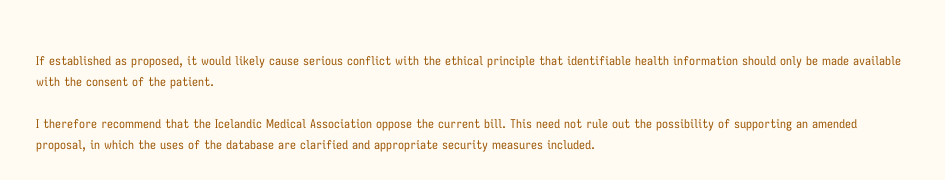If established as proposed, it would likely cause serious conflict with the ethical principle that identifiable health information should only be made available with the consent of the patient.

I therefore recommend that the Icelandic Medical Association oppose the current bill. This need not rule out the possibility of supporting an amended proposal, in which the uses of the database are clarified and appropriate security measures included.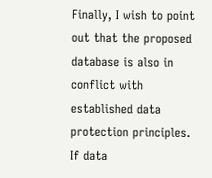Finally, I wish to point out that the proposed database is also in conflict with established data protection principles. If data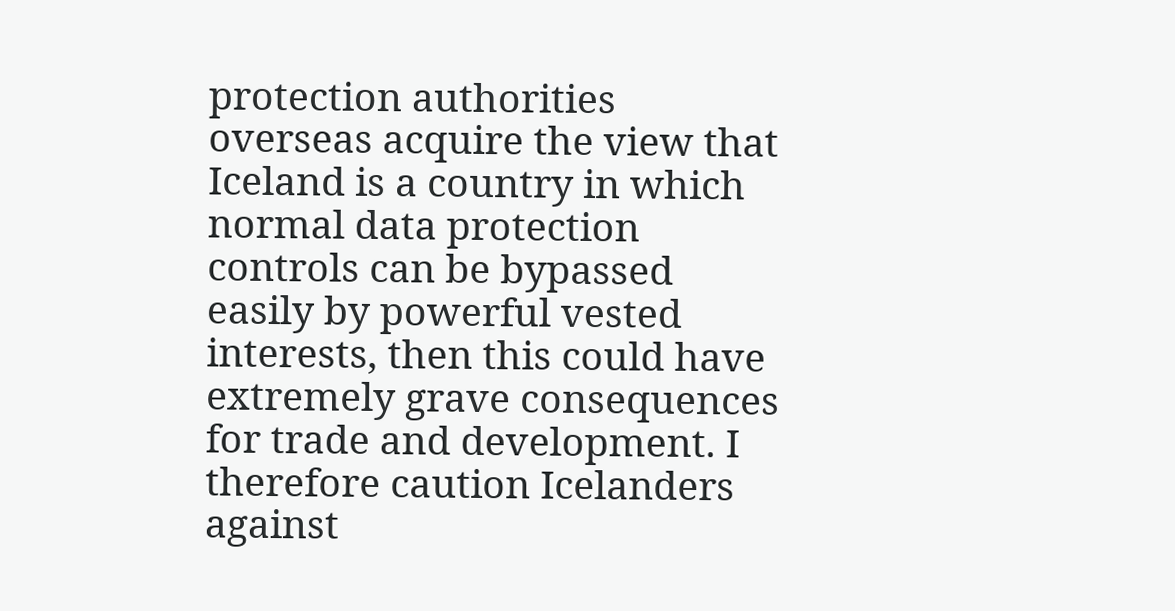protection authorities overseas acquire the view that Iceland is a country in which normal data protection controls can be bypassed easily by powerful vested interests, then this could have extremely grave consequences for trade and development. I therefore caution Icelanders against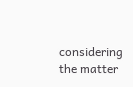considering the matter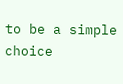to be a simple choice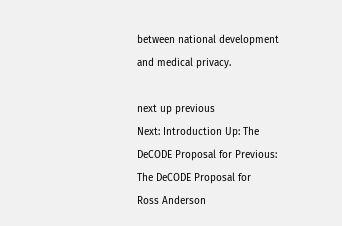between national development and medical privacy.

next up previous
Next: Introduction Up: The DeCODE Proposal for Previous: The DeCODE Proposal for
Ross Anderson